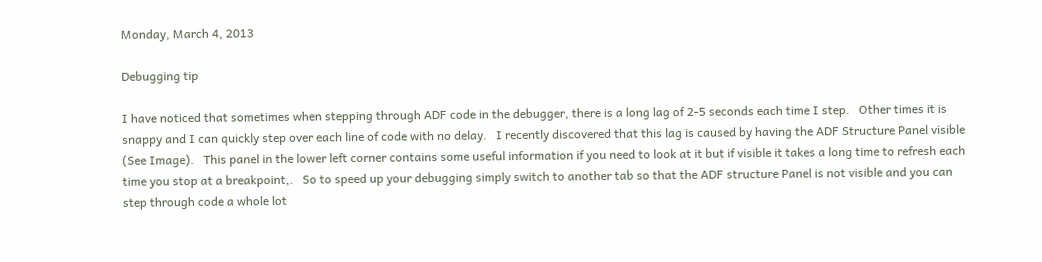Monday, March 4, 2013

Debugging tip

I have noticed that sometimes when stepping through ADF code in the debugger, there is a long lag of 2-5 seconds each time I step.   Other times it is snappy and I can quickly step over each line of code with no delay.   I recently discovered that this lag is caused by having the ADF Structure Panel visible (See Image).   This panel in the lower left corner contains some useful information if you need to look at it but if visible it takes a long time to refresh each time you stop at a breakpoint,.   So to speed up your debugging simply switch to another tab so that the ADF structure Panel is not visible and you can step through code a whole lot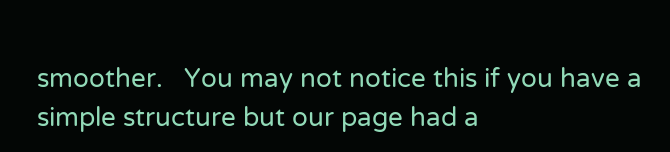smoother.   You may not notice this if you have a simple structure but our page had a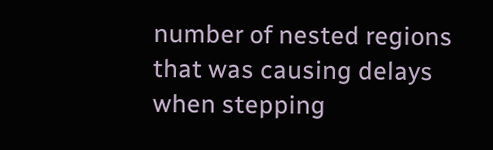number of nested regions that was causing delays when stepping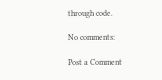through code.

No comments:

Post a Comment